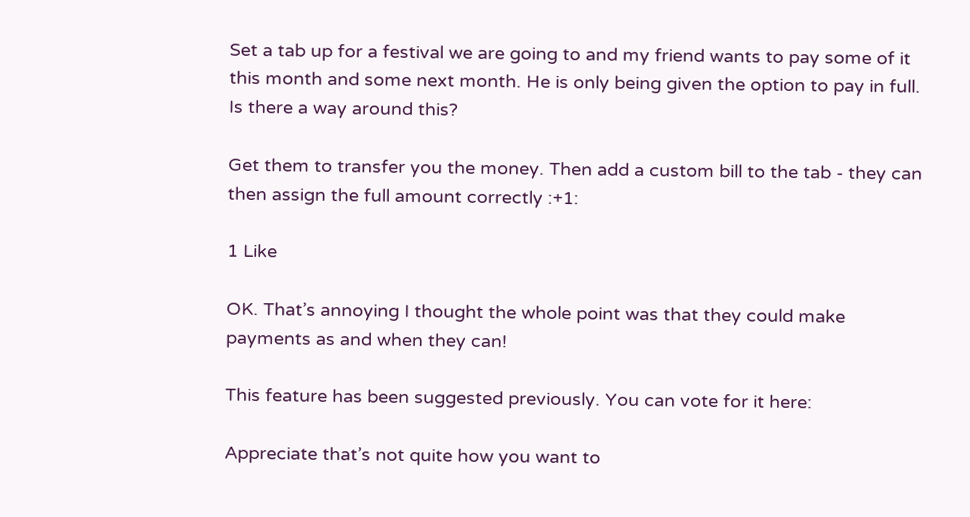Set a tab up for a festival we are going to and my friend wants to pay some of it this month and some next month. He is only being given the option to pay in full. Is there a way around this?

Get them to transfer you the money. Then add a custom bill to the tab - they can then assign the full amount correctly :+1:

1 Like

OK. That’s annoying I thought the whole point was that they could make payments as and when they can!

This feature has been suggested previously. You can vote for it here:

Appreciate that’s not quite how you want to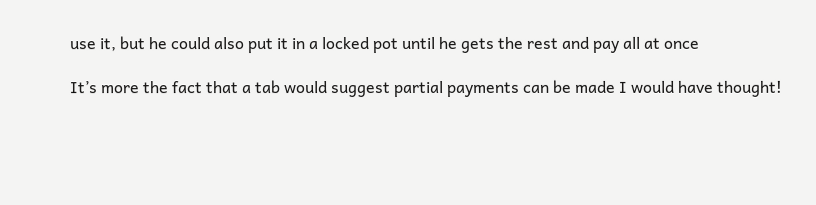use it, but he could also put it in a locked pot until he gets the rest and pay all at once

It’s more the fact that a tab would suggest partial payments can be made I would have thought!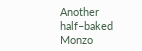Another half–baked Monzo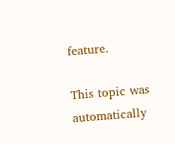feature.

This topic was automatically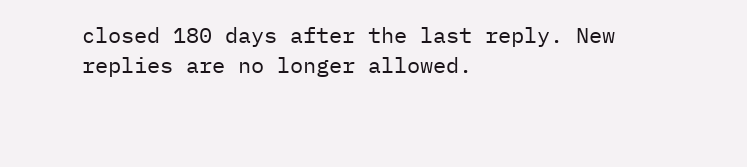closed 180 days after the last reply. New replies are no longer allowed.